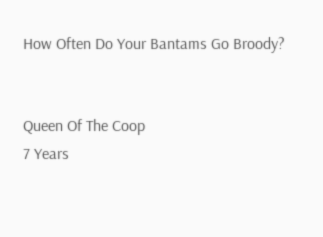How Often Do Your Bantams Go Broody?


Queen Of The Coop
7 Years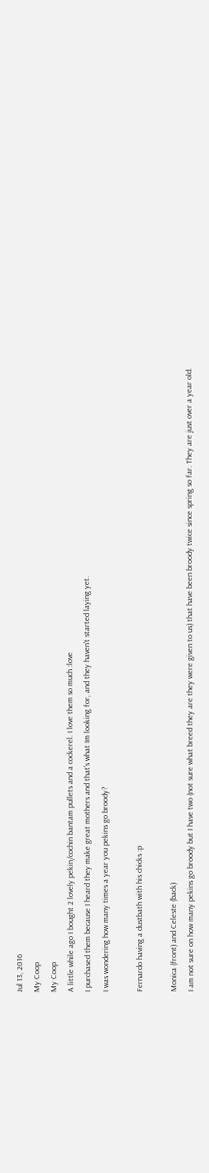Jul 13, 2016
My Coop
My Coop
A little while ago I bought 2 lovely pekin/cochin bantam pullets and a cockerel. I love them so much :love
I purchased them because I heard they make great mothers and that's what Im looking for, and they haven't started laying yet.
I was wondering how many times a year you pekins go broody?

Fernardo having a dustbath with his chicks :p

Monica (front) and Celeste (back)
I am not sure on how many pekins go broody but I have two (not sure what breed they are they were given to us) that have been broody twice since spring so far. They are just over a year old.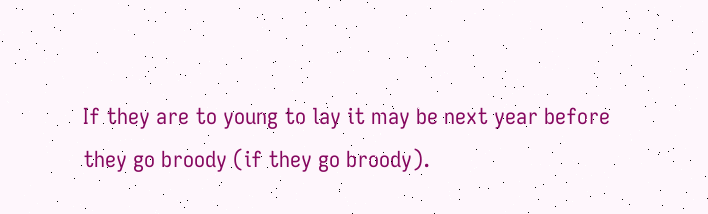If they are to young to lay it may be next year before they go broody (if they go broody).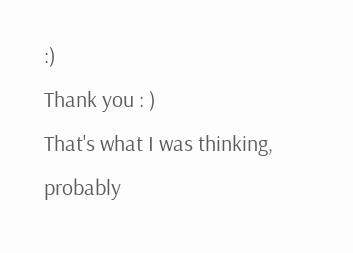:)
Thank you : )
That's what I was thinking, probably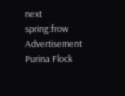next spring:frow
Advertisement Purina Flock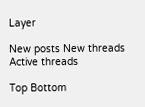Layer

New posts New threads Active threads

Top Bottom